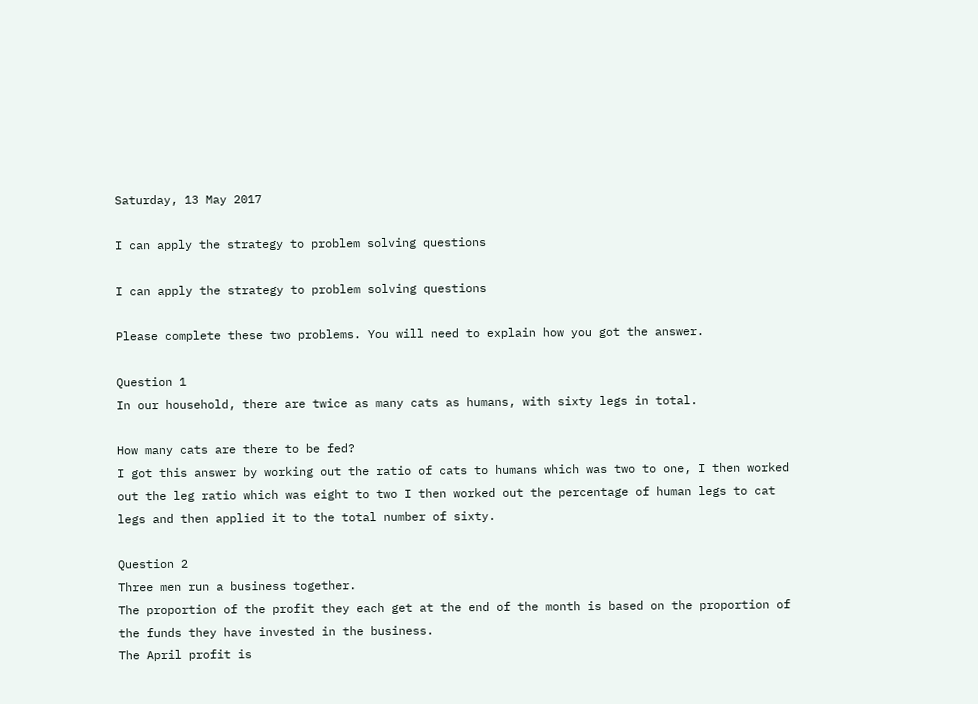Saturday, 13 May 2017

I can apply the strategy to problem solving questions

I can apply the strategy to problem solving questions

Please complete these two problems. You will need to explain how you got the answer.

Question 1
In our household, there are twice as many cats as humans, with sixty legs in total.

How many cats are there to be fed?
I got this answer by working out the ratio of cats to humans which was two to one, I then worked out the leg ratio which was eight to two I then worked out the percentage of human legs to cat legs and then applied it to the total number of sixty.

Question 2
Three men run a business together.
The proportion of the profit they each get at the end of the month is based on the proportion of the funds they have invested in the business.
The April profit is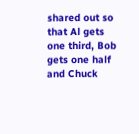shared out so that Al gets one third, Bob gets one half and Chuck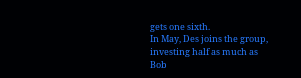gets one sixth.
In May, Des joins the group, investing half as much as Bob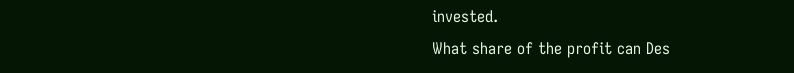invested.
What share of the profit can Des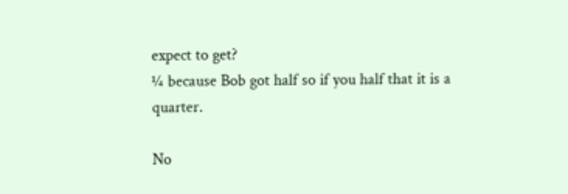expect to get?
¼ because Bob got half so if you half that it is a quarter.

No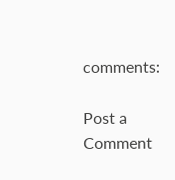comments:

Post a Comment